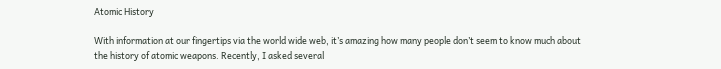Atomic History

With information at our fingertips via the world wide web, it’s amazing how many people don’t seem to know much about the history of atomic weapons. Recently, I asked several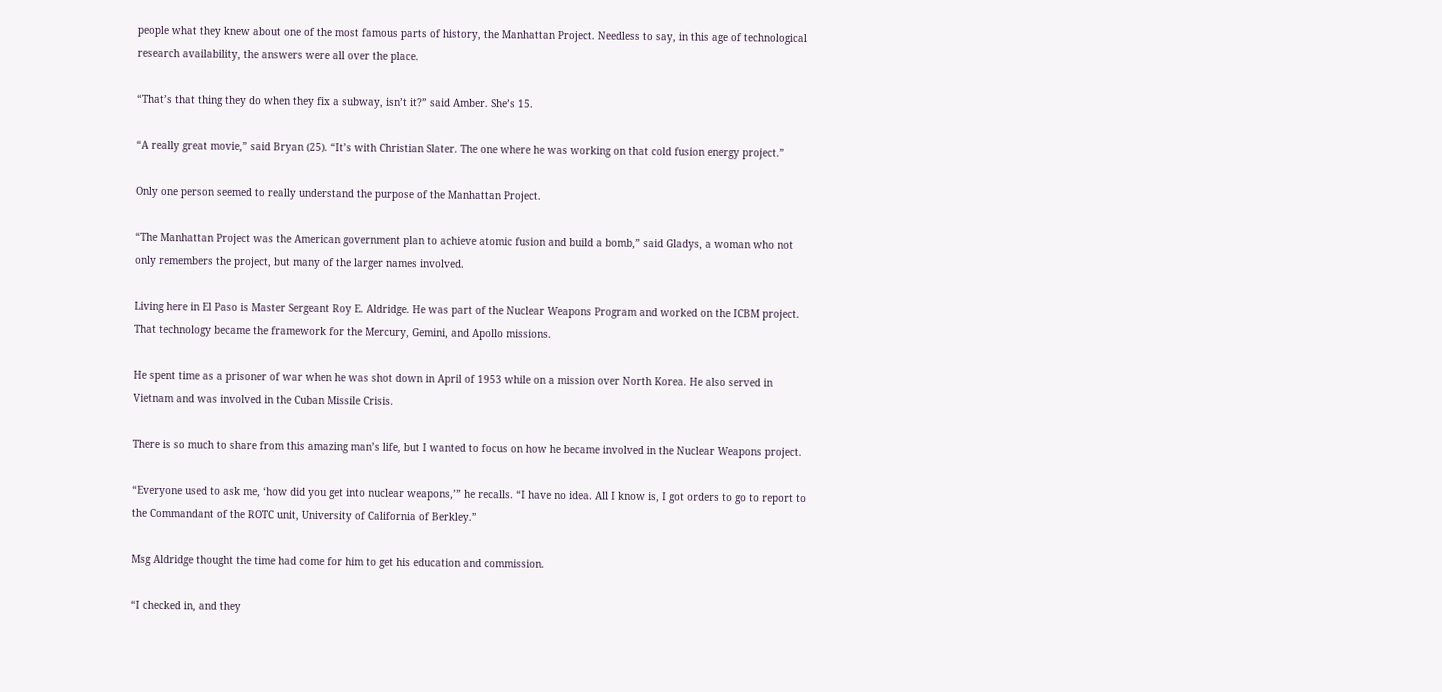people what they knew about one of the most famous parts of history, the Manhattan Project. Needless to say, in this age of technological research availability, the answers were all over the place.

“That’s that thing they do when they fix a subway, isn’t it?” said Amber. She’s 15.

“A really great movie,” said Bryan (25). “It’s with Christian Slater. The one where he was working on that cold fusion energy project.”

Only one person seemed to really understand the purpose of the Manhattan Project.

“The Manhattan Project was the American government plan to achieve atomic fusion and build a bomb,” said Gladys, a woman who not only remembers the project, but many of the larger names involved.

Living here in El Paso is Master Sergeant Roy E. Aldridge. He was part of the Nuclear Weapons Program and worked on the ICBM project. That technology became the framework for the Mercury, Gemini, and Apollo missions.

He spent time as a prisoner of war when he was shot down in April of 1953 while on a mission over North Korea. He also served in Vietnam and was involved in the Cuban Missile Crisis.

There is so much to share from this amazing man’s life, but I wanted to focus on how he became involved in the Nuclear Weapons project.

“Everyone used to ask me, ‘how did you get into nuclear weapons,’” he recalls. “I have no idea. All I know is, I got orders to go to report to the Commandant of the ROTC unit, University of California of Berkley.”

Msg Aldridge thought the time had come for him to get his education and commission.

“I checked in, and they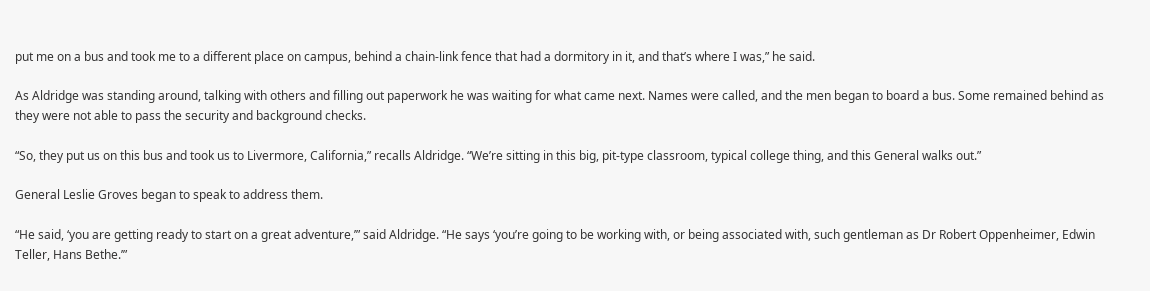put me on a bus and took me to a different place on campus, behind a chain-link fence that had a dormitory in it, and that’s where I was,” he said.

As Aldridge was standing around, talking with others and filling out paperwork he was waiting for what came next. Names were called, and the men began to board a bus. Some remained behind as they were not able to pass the security and background checks.

“So, they put us on this bus and took us to Livermore, California,” recalls Aldridge. “We’re sitting in this big, pit-type classroom, typical college thing, and this General walks out.”

General Leslie Groves began to speak to address them.

“He said, ‘you are getting ready to start on a great adventure,’” said Aldridge. “He says ‘you’re going to be working with, or being associated with, such gentleman as Dr Robert Oppenheimer, Edwin Teller, Hans Bethe.’”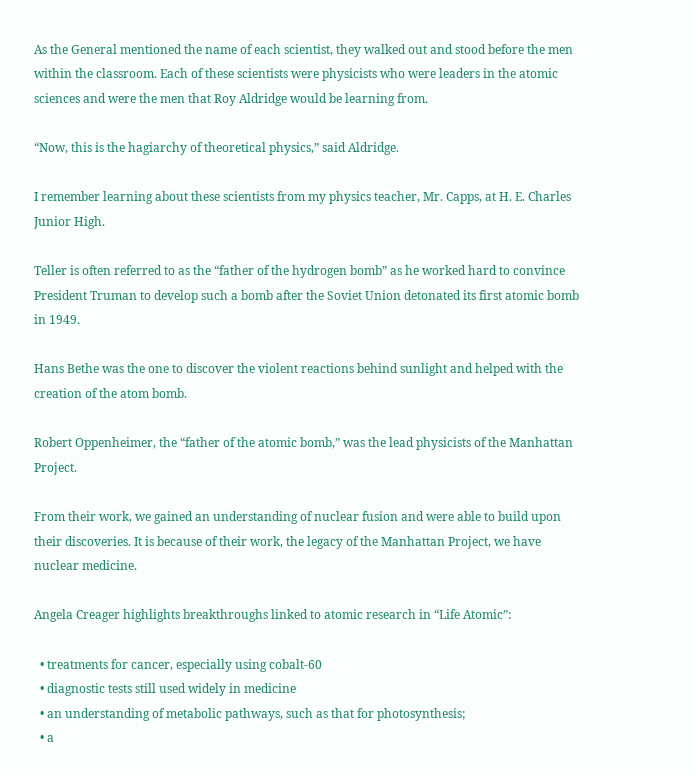As the General mentioned the name of each scientist, they walked out and stood before the men within the classroom. Each of these scientists were physicists who were leaders in the atomic sciences and were the men that Roy Aldridge would be learning from.

“Now, this is the hagiarchy of theoretical physics,” said Aldridge.

I remember learning about these scientists from my physics teacher, Mr. Capps, at H. E. Charles Junior High.

Teller is often referred to as the “father of the hydrogen bomb” as he worked hard to convince President Truman to develop such a bomb after the Soviet Union detonated its first atomic bomb in 1949.

Hans Bethe was the one to discover the violent reactions behind sunlight and helped with the creation of the atom bomb.

Robert Oppenheimer, the “father of the atomic bomb,” was the lead physicists of the Manhattan Project.

From their work, we gained an understanding of nuclear fusion and were able to build upon their discoveries. It is because of their work, the legacy of the Manhattan Project, we have nuclear medicine.

Angela Creager highlights breakthroughs linked to atomic research in “Life Atomic”:

  • treatments for cancer, especially using cobalt-60
  • diagnostic tests still used widely in medicine
  • an understanding of metabolic pathways, such as that for photosynthesis;
  • a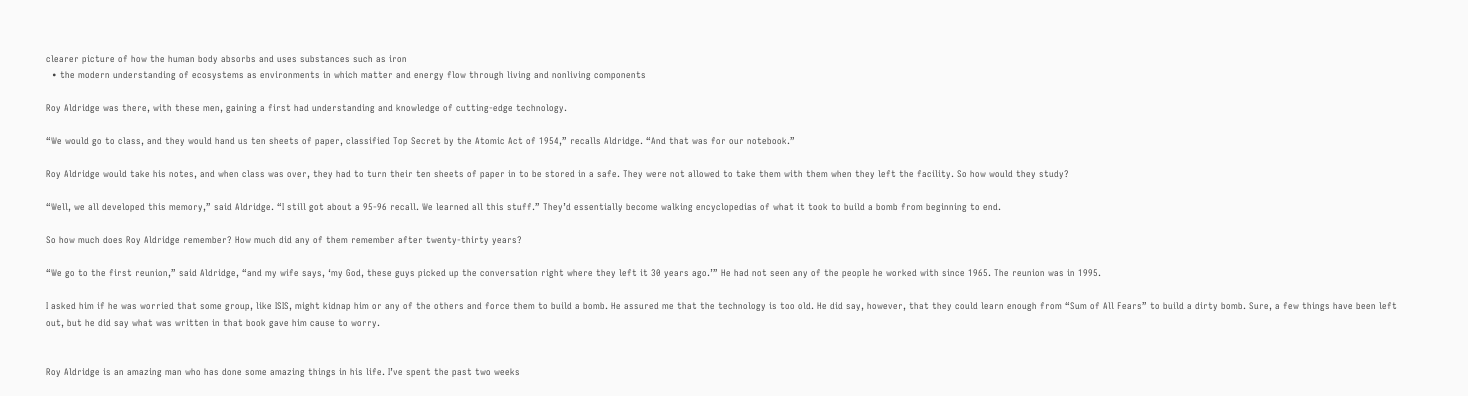clearer picture of how the human body absorbs and uses substances such as iron
  • the modern understanding of ecosystems as environments in which matter and energy flow through living and nonliving components

Roy Aldridge was there, with these men, gaining a first had understanding and knowledge of cutting-edge technology.

“We would go to class, and they would hand us ten sheets of paper, classified Top Secret by the Atomic Act of 1954,” recalls Aldridge. “And that was for our notebook.”

Roy Aldridge would take his notes, and when class was over, they had to turn their ten sheets of paper in to be stored in a safe. They were not allowed to take them with them when they left the facility. So how would they study?

“Well, we all developed this memory,” said Aldridge. “I still got about a 95-96 recall. We learned all this stuff.” They’d essentially become walking encyclopedias of what it took to build a bomb from beginning to end.

So how much does Roy Aldridge remember? How much did any of them remember after twenty-thirty years?

“We go to the first reunion,” said Aldridge, “and my wife says, ‘my God, these guys picked up the conversation right where they left it 30 years ago.’” He had not seen any of the people he worked with since 1965. The reunion was in 1995.

I asked him if he was worried that some group, like ISIS, might kidnap him or any of the others and force them to build a bomb. He assured me that the technology is too old. He did say, however, that they could learn enough from “Sum of All Fears” to build a dirty bomb. Sure, a few things have been left out, but he did say what was written in that book gave him cause to worry.


Roy Aldridge is an amazing man who has done some amazing things in his life. I’ve spent the past two weeks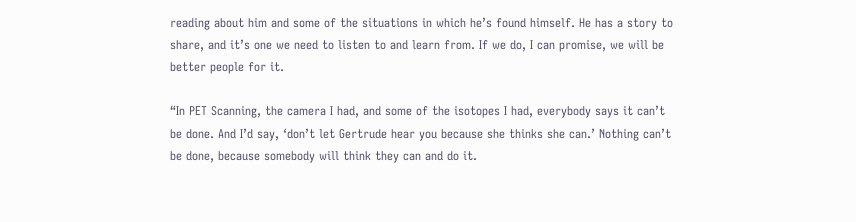reading about him and some of the situations in which he’s found himself. He has a story to share, and it’s one we need to listen to and learn from. If we do, I can promise, we will be better people for it.

“In PET Scanning, the camera I had, and some of the isotopes I had, everybody says it can’t be done. And I’d say, ‘don’t let Gertrude hear you because she thinks she can.’ Nothing can’t be done, because somebody will think they can and do it.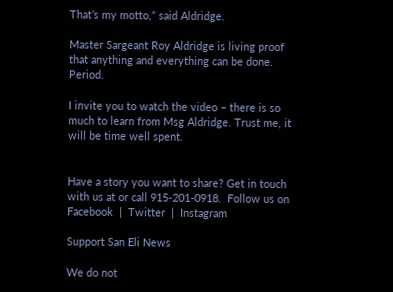That’s my motto,” said Aldridge.

Master Sargeant Roy Aldridge is living proof that anything and everything can be done. Period.

I invite you to watch the video – there is so much to learn from Msg Aldridge. Trust me, it will be time well spent.


Have a story you want to share? Get in touch with us at or call 915-201-0918.  Follow us on  Facebook  |  Twitter  |  Instagram

Support San Eli News

We do not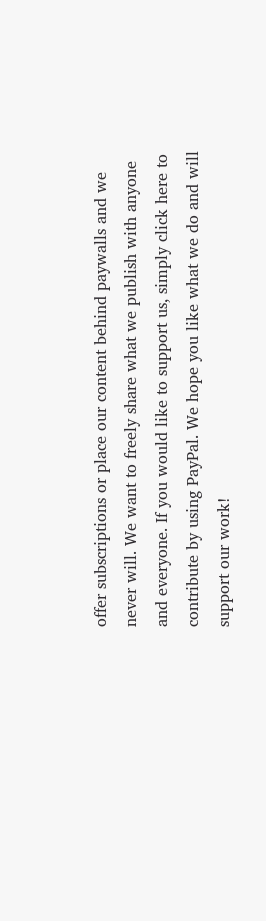offer subscriptions or place our content behind paywalls and we never will. We want to freely share what we publish with anyone and everyone. If you would like to support us, simply click here to contribute by using PayPal. We hope you like what we do and will support our work!